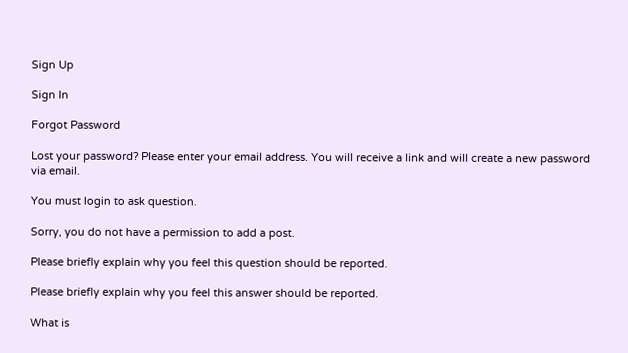Sign Up

Sign In

Forgot Password

Lost your password? Please enter your email address. You will receive a link and will create a new password via email.

You must login to ask question.

Sorry, you do not have a permission to add a post.

Please briefly explain why you feel this question should be reported.

Please briefly explain why you feel this answer should be reported.

What is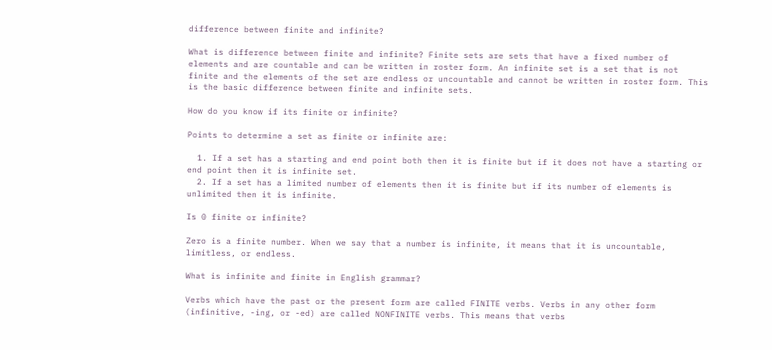difference between finite and infinite?

What is difference between finite and infinite? Finite sets are sets that have a fixed number of elements and are countable and can be written in roster form. An infinite set is a set that is not finite and the elements of the set are endless or uncountable and cannot be written in roster form. This is the basic difference between finite and infinite sets.

How do you know if its finite or infinite?

Points to determine a set as finite or infinite are:

  1. If a set has a starting and end point both then it is finite but if it does not have a starting or end point then it is infinite set.
  2. If a set has a limited number of elements then it is finite but if its number of elements is unlimited then it is infinite.

Is 0 finite or infinite?

Zero is a finite number. When we say that a number is infinite, it means that it is uncountable, limitless, or endless.

What is infinite and finite in English grammar?

Verbs which have the past or the present form are called FINITE verbs. Verbs in any other form (infinitive, -ing, or -ed) are called NONFINITE verbs. This means that verbs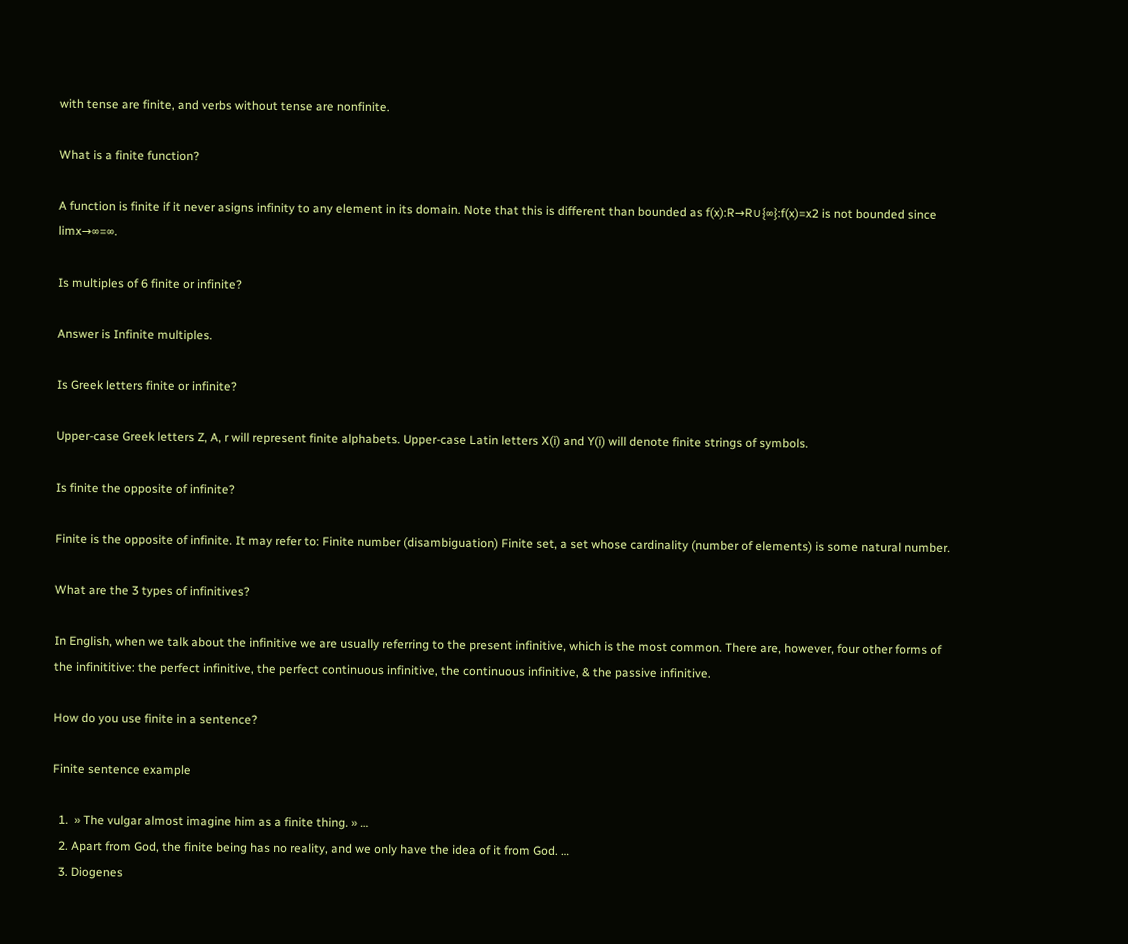with tense are finite, and verbs without tense are nonfinite.

What is a finite function?

A function is finite if it never asigns infinity to any element in its domain. Note that this is different than bounded as f(x):R→R∪{∞}:f(x)=x2 is not bounded since limx→∞=∞.

Is multiples of 6 finite or infinite?

Answer is Infinite multiples.

Is Greek letters finite or infinite?

Upper-case Greek letters Z, A, r will represent finite alphabets. Upper-case Latin letters X(i) and Y(i) will denote finite strings of symbols.

Is finite the opposite of infinite?

Finite is the opposite of infinite. It may refer to: Finite number (disambiguation) Finite set, a set whose cardinality (number of elements) is some natural number.

What are the 3 types of infinitives?

In English, when we talk about the infinitive we are usually referring to the present infinitive, which is the most common. There are, however, four other forms of the infinititive: the perfect infinitive, the perfect continuous infinitive, the continuous infinitive, & the passive infinitive.

How do you use finite in a sentence?

Finite sentence example

  1.  » The vulgar almost imagine him as a finite thing. » …
  2. Apart from God, the finite being has no reality, and we only have the idea of it from God. …
  3. Diogenes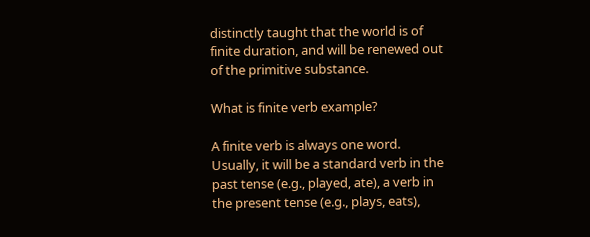distinctly taught that the world is of finite duration, and will be renewed out of the primitive substance.

What is finite verb example?

A finite verb is always one word. Usually, it will be a standard verb in the past tense (e.g., played, ate), a verb in the present tense (e.g., plays, eats),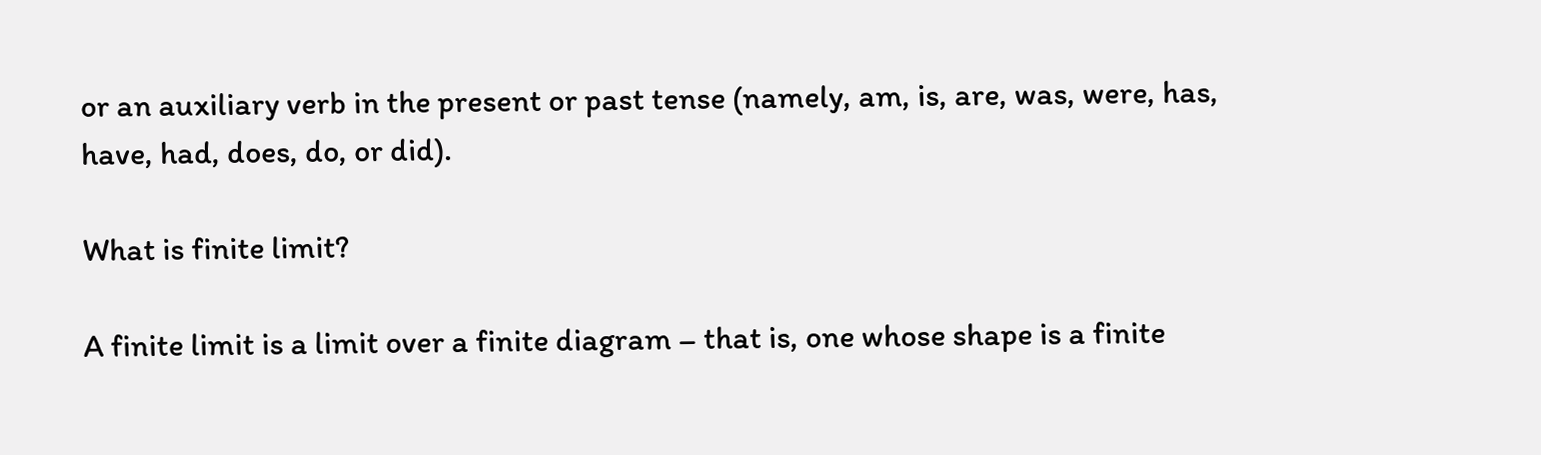or an auxiliary verb in the present or past tense (namely, am, is, are, was, were, has, have, had, does, do, or did).

What is finite limit?

A finite limit is a limit over a finite diagram – that is, one whose shape is a finite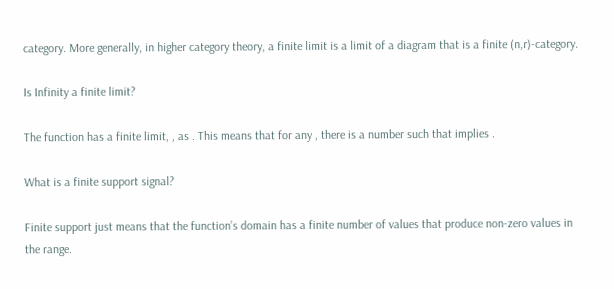category. More generally, in higher category theory, a finite limit is a limit of a diagram that is a finite (n,r)-category.

Is Infinity a finite limit?

The function has a finite limit, , as . This means that for any , there is a number such that implies .

What is a finite support signal?

Finite support just means that the function’s domain has a finite number of values that produce non-zero values in the range.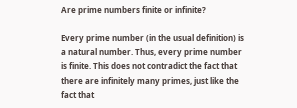Are prime numbers finite or infinite?

Every prime number (in the usual definition) is a natural number. Thus, every prime number is finite. This does not contradict the fact that there are infinitely many primes, just like the fact that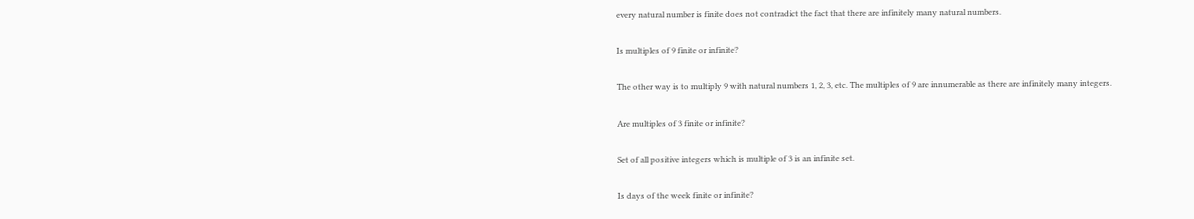every natural number is finite does not contradict the fact that there are infinitely many natural numbers.

Is multiples of 9 finite or infinite?

The other way is to multiply 9 with natural numbers 1, 2, 3, etc. The multiples of 9 are innumerable as there are infinitely many integers.

Are multiples of 3 finite or infinite?

Set of all positive integers which is multiple of 3 is an infinite set.

Is days of the week finite or infinite?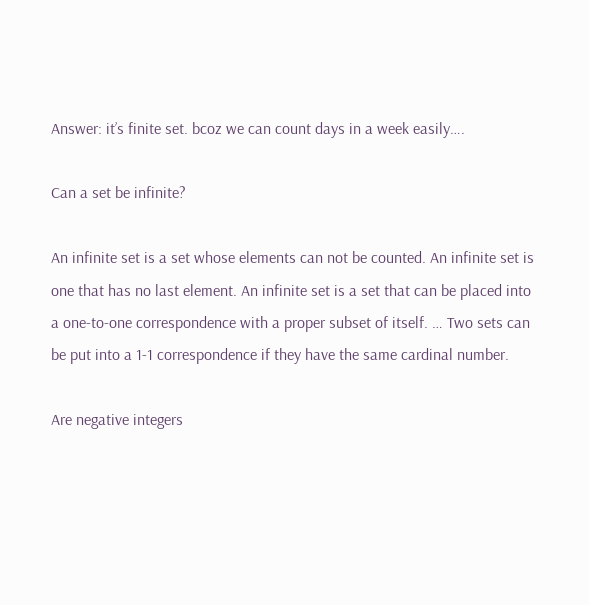Answer: it’s finite set. bcoz we can count days in a week easily….

Can a set be infinite?

An infinite set is a set whose elements can not be counted. An infinite set is one that has no last element. An infinite set is a set that can be placed into a one-to-one correspondence with a proper subset of itself. … Two sets can be put into a 1-1 correspondence if they have the same cardinal number.

Are negative integers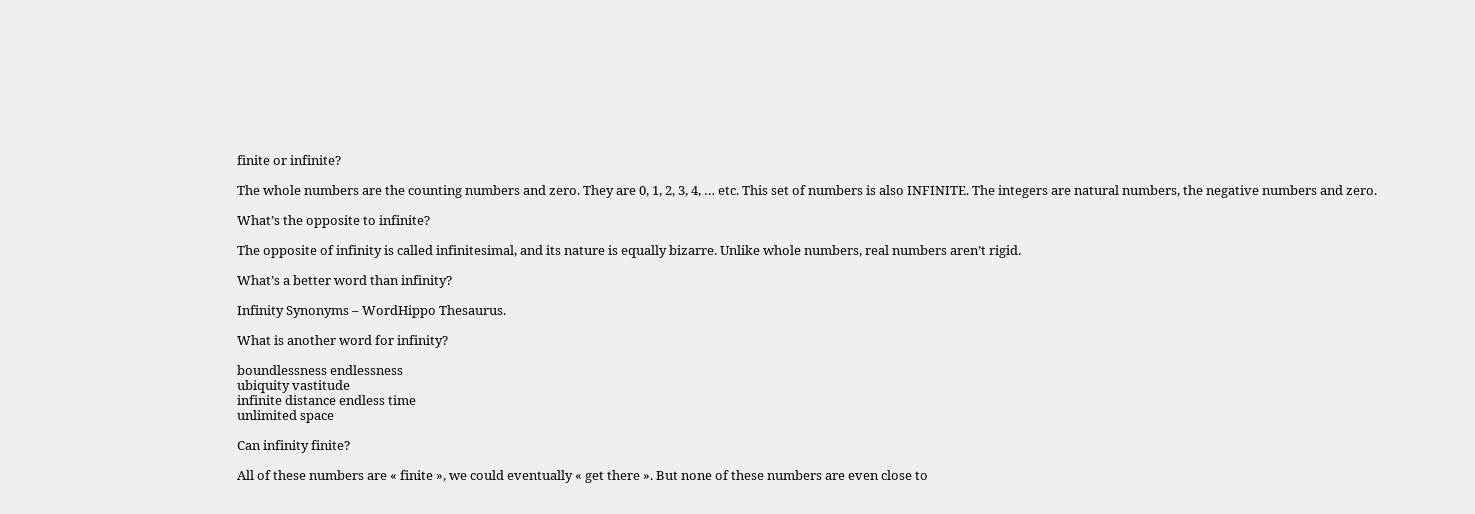finite or infinite?

The whole numbers are the counting numbers and zero. They are 0, 1, 2, 3, 4, … etc. This set of numbers is also INFINITE. The integers are natural numbers, the negative numbers and zero.

What’s the opposite to infinite?

The opposite of infinity is called infinitesimal, and its nature is equally bizarre. Unlike whole numbers, real numbers aren’t rigid.

What’s a better word than infinity?

Infinity Synonyms – WordHippo Thesaurus.

What is another word for infinity?

boundlessness endlessness
ubiquity vastitude
infinite distance endless time
unlimited space

Can infinity finite?

All of these numbers are « finite », we could eventually « get there ». But none of these numbers are even close to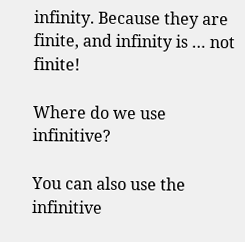infinity. Because they are finite, and infinity is … not finite!

Where do we use infinitive?

You can also use the infinitive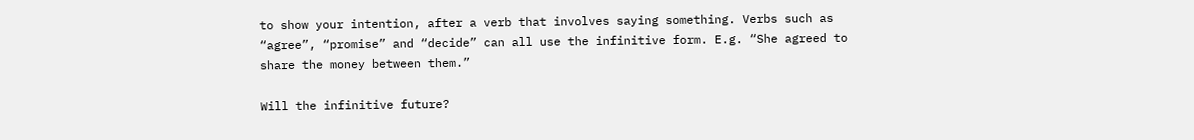to show your intention, after a verb that involves saying something. Verbs such as “agree”, “promise” and “decide” can all use the infinitive form. E.g. “She agreed to share the money between them.”

Will the infinitive future?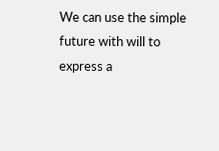We can use the simple future with will to express a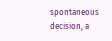spontaneous decision, a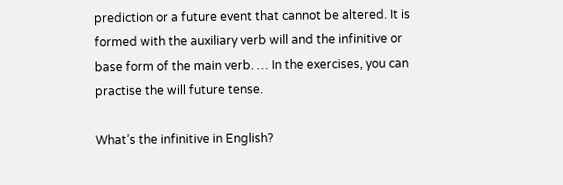prediction or a future event that cannot be altered. It is formed with the auxiliary verb will and the infinitive or base form of the main verb. … In the exercises, you can practise the will future tense.

What’s the infinitive in English?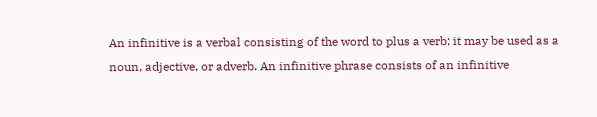An infinitive is a verbal consisting of the word to plus a verb; it may be used as a noun, adjective, or adverb. An infinitive phrase consists of an infinitive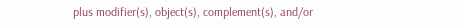plus modifier(s), object(s), complement(s), and/or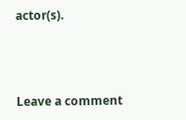actor(s).



Leave a comment